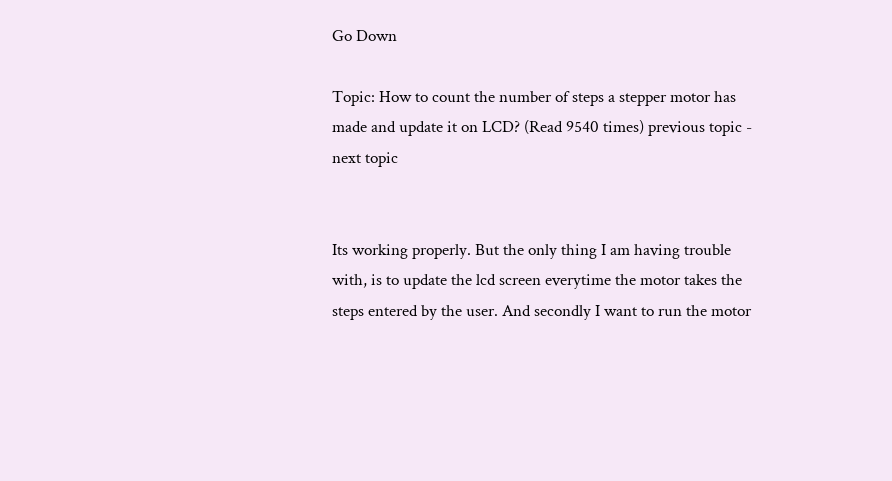Go Down

Topic: How to count the number of steps a stepper motor has made and update it on LCD? (Read 9540 times) previous topic - next topic


Its working properly. But the only thing I am having trouble with, is to update the lcd screen everytime the motor takes the steps entered by the user. And secondly I want to run the motor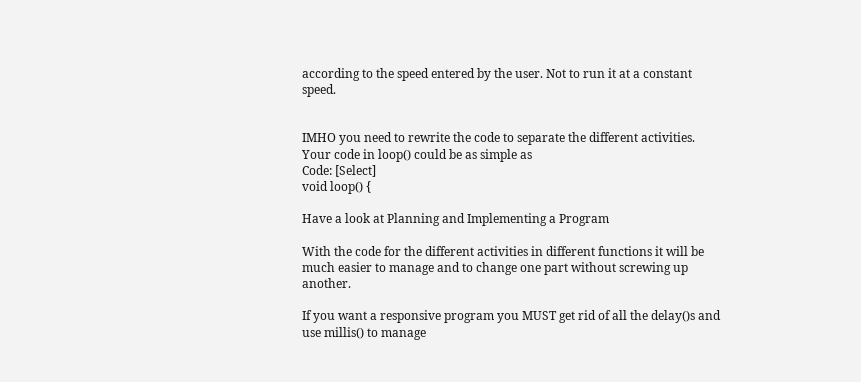according to the speed entered by the user. Not to run it at a constant speed.


IMHO you need to rewrite the code to separate the different activities. Your code in loop() could be as simple as
Code: [Select]
void loop() {

Have a look at Planning and Implementing a Program

With the code for the different activities in different functions it will be much easier to manage and to change one part without screwing up another.

If you want a responsive program you MUST get rid of all the delay()s and use millis() to manage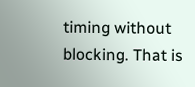timing without blocking. That is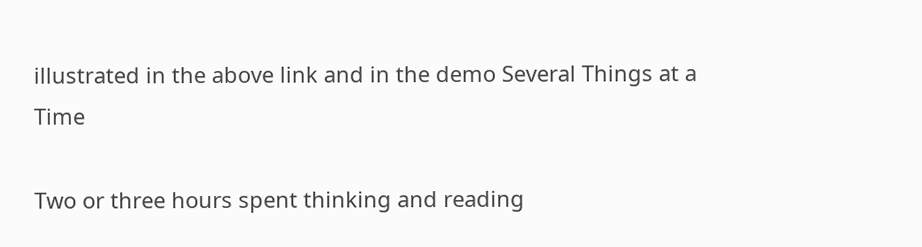illustrated in the above link and in the demo Several Things at a Time

Two or three hours spent thinking and reading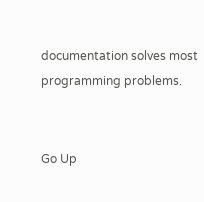documentation solves most programming problems.


Go Up